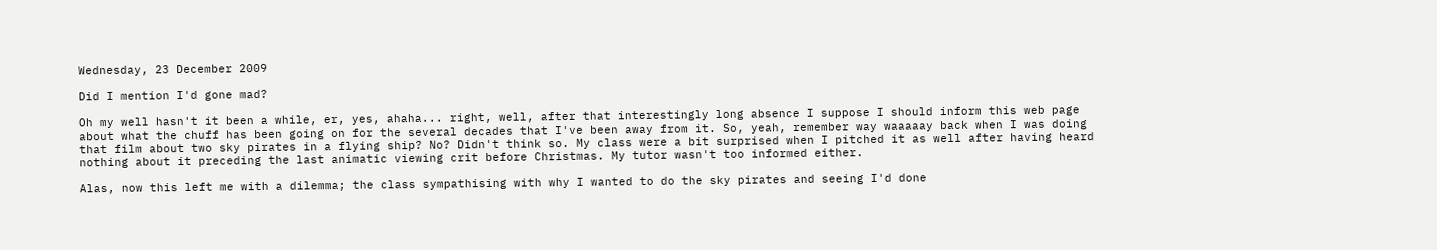Wednesday, 23 December 2009

Did I mention I'd gone mad?

Oh my well hasn't it been a while, er, yes, ahaha... right, well, after that interestingly long absence I suppose I should inform this web page about what the chuff has been going on for the several decades that I've been away from it. So, yeah, remember way waaaaay back when I was doing that film about two sky pirates in a flying ship? No? Didn't think so. My class were a bit surprised when I pitched it as well after having heard nothing about it preceding the last animatic viewing crit before Christmas. My tutor wasn't too informed either.

Alas, now this left me with a dilemma; the class sympathising with why I wanted to do the sky pirates and seeing I'd done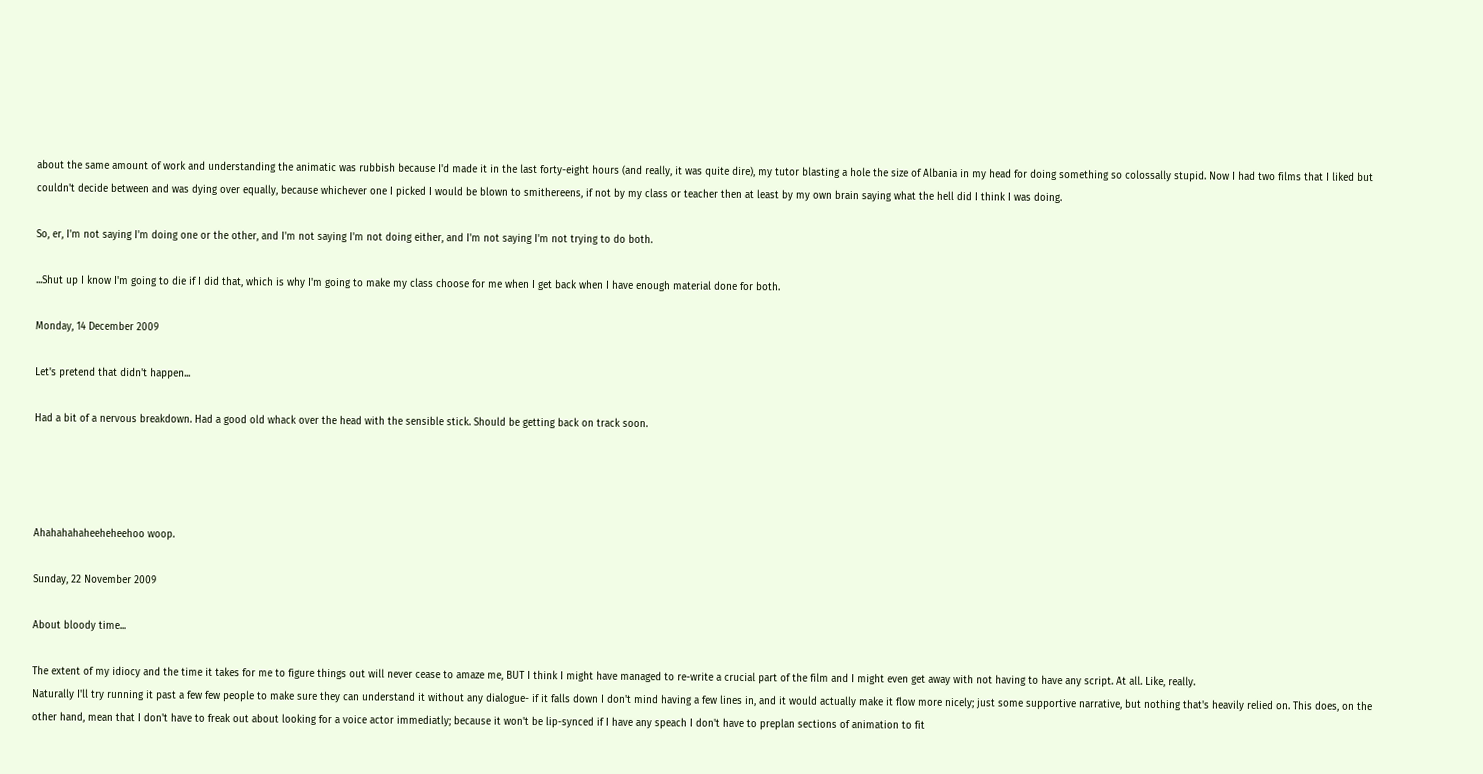about the same amount of work and understanding the animatic was rubbish because I'd made it in the last forty-eight hours (and really, it was quite dire), my tutor blasting a hole the size of Albania in my head for doing something so colossally stupid. Now I had two films that I liked but couldn't decide between and was dying over equally, because whichever one I picked I would be blown to smithereens, if not by my class or teacher then at least by my own brain saying what the hell did I think I was doing.

So, er, I'm not saying I'm doing one or the other, and I'm not saying I'm not doing either, and I'm not saying I'm not trying to do both.

...Shut up I know I'm going to die if I did that, which is why I'm going to make my class choose for me when I get back when I have enough material done for both.

Monday, 14 December 2009

Let's pretend that didn't happen...

Had a bit of a nervous breakdown. Had a good old whack over the head with the sensible stick. Should be getting back on track soon.




Ahahahahaheeheheehoo woop.

Sunday, 22 November 2009

About bloody time...

The extent of my idiocy and the time it takes for me to figure things out will never cease to amaze me, BUT I think I might have managed to re-write a crucial part of the film and I might even get away with not having to have any script. At all. Like, really.
Naturally I'll try running it past a few few people to make sure they can understand it without any dialogue- if it falls down I don't mind having a few lines in, and it would actually make it flow more nicely; just some supportive narrative, but nothing that's heavily relied on. This does, on the other hand, mean that I don't have to freak out about looking for a voice actor immediatly; because it won't be lip-synced if I have any speach I don't have to preplan sections of animation to fit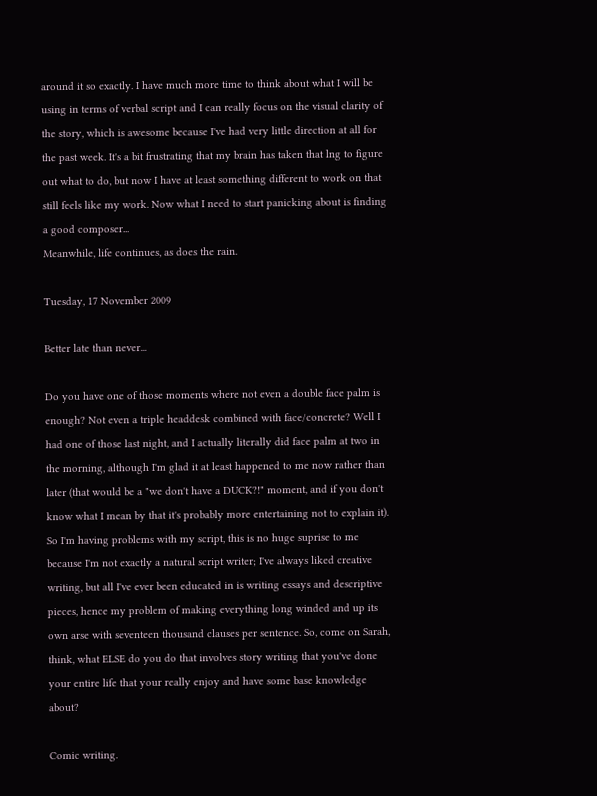around it so exactly. I have much more time to think about what I will be using in terms of verbal script and I can really focus on the visual clarity of the story, which is awesome because I've had very little direction at all for the past week. It's a bit frustrating that my brain has taken that lng to figure out what to do, but now I have at least something different to work on that still feels like my work. Now what I need to start panicking about is finding a good composer...
Meanwhile, life continues, as does the rain.

Tuesday, 17 November 2009

Better late than never...

Do you have one of those moments where not even a double face palm is enough? Not even a triple headdesk combined with face/concrete? Well I had one of those last night, and I actually literally did face palm at two in the morning, although I'm glad it at least happened to me now rather than later (that would be a "we don't have a DUCK?!" moment, and if you don't know what I mean by that it's probably more entertaining not to explain it).
So I'm having problems with my script, this is no huge suprise to me because I'm not exactly a natural script writer; I've always liked creative writing, but all I've ever been educated in is writing essays and descriptive pieces, hence my problem of making everything long winded and up its own arse with seventeen thousand clauses per sentence. So, come on Sarah, think, what ELSE do you do that involves story writing that you've done your entire life that your really enjoy and have some base knowledge about?

Comic writing.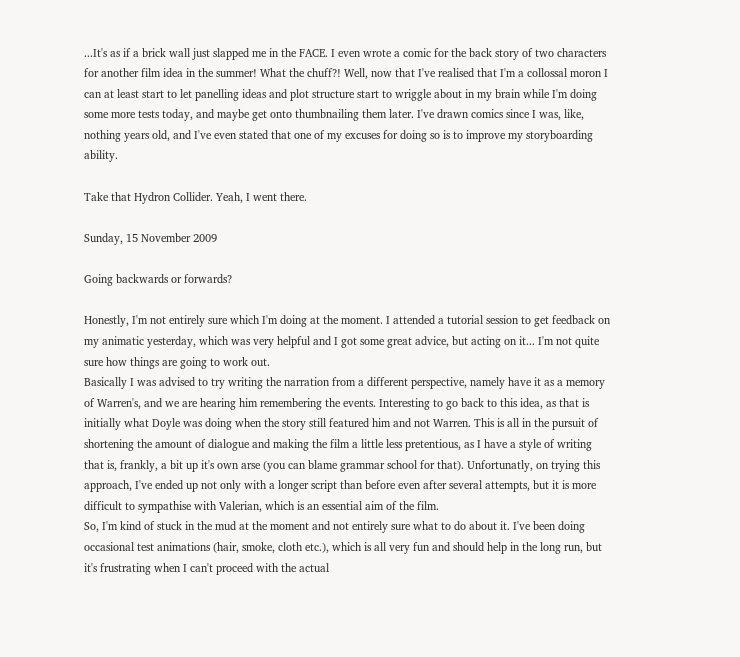...It's as if a brick wall just slapped me in the FACE. I even wrote a comic for the back story of two characters for another film idea in the summer! What the chuff?! Well, now that I've realised that I'm a collossal moron I can at least start to let panelling ideas and plot structure start to wriggle about in my brain while I'm doing some more tests today, and maybe get onto thumbnailing them later. I've drawn comics since I was, like, nothing years old, and I've even stated that one of my excuses for doing so is to improve my storyboarding ability.

Take that Hydron Collider. Yeah, I went there.

Sunday, 15 November 2009

Going backwards or forwards?

Honestly, I'm not entirely sure which I'm doing at the moment. I attended a tutorial session to get feedback on my animatic yesterday, which was very helpful and I got some great advice, but acting on it... I'm not quite sure how things are going to work out.
Basically I was advised to try writing the narration from a different perspective, namely have it as a memory of Warren's, and we are hearing him remembering the events. Interesting to go back to this idea, as that is initially what Doyle was doing when the story still featured him and not Warren. This is all in the pursuit of shortening the amount of dialogue and making the film a little less pretentious, as I have a style of writing that is, frankly, a bit up it's own arse (you can blame grammar school for that). Unfortunatly, on trying this approach, I've ended up not only with a longer script than before even after several attempts, but it is more difficult to sympathise with Valerian, which is an essential aim of the film.
So, I'm kind of stuck in the mud at the moment and not entirely sure what to do about it. I've been doing occasional test animations (hair, smoke, cloth etc.), which is all very fun and should help in the long run, but it's frustrating when I can't proceed with the actual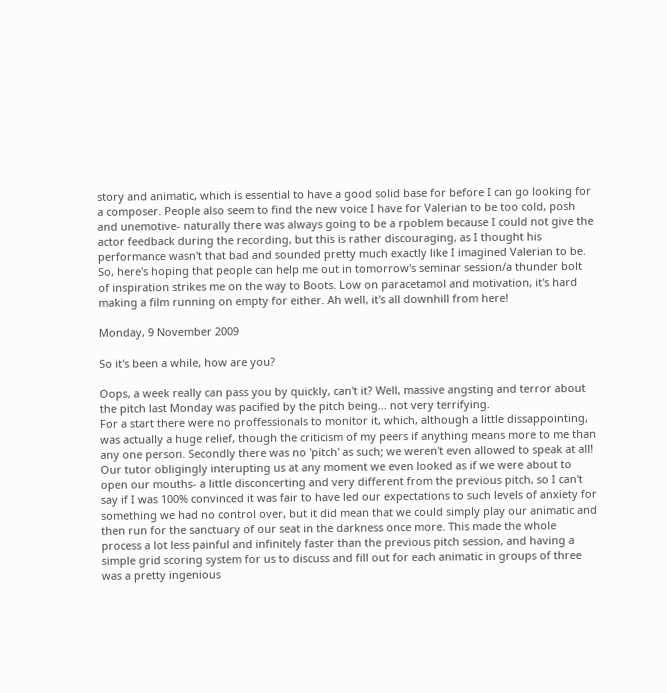story and animatic, which is essential to have a good solid base for before I can go looking for a composer. People also seem to find the new voice I have for Valerian to be too cold, posh and unemotive- naturally there was always going to be a rpoblem because I could not give the actor feedback during the recording, but this is rather discouraging, as I thought his performance wasn't that bad and sounded pretty much exactly like I imagined Valerian to be.
So, here's hoping that people can help me out in tomorrow's seminar session/a thunder bolt of inspiration strikes me on the way to Boots. Low on paracetamol and motivation, it's hard making a film running on empty for either. Ah well, it's all downhill from here!

Monday, 9 November 2009

So it's been a while, how are you?

Oops, a week really can pass you by quickly, can't it? Well, massive angsting and terror about the pitch last Monday was pacified by the pitch being... not very terrifying.
For a start there were no proffessionals to monitor it, which, although a little dissappointing, was actually a huge relief, though the criticism of my peers if anything means more to me than any one person. Secondly there was no 'pitch' as such; we weren't even allowed to speak at all! Our tutor obligingly interupting us at any moment we even looked as if we were about to open our mouths- a little disconcerting and very different from the previous pitch, so I can't say if I was 100% convinced it was fair to have led our expectations to such levels of anxiety for something we had no control over, but it did mean that we could simply play our animatic and then run for the sanctuary of our seat in the darkness once more. This made the whole process a lot less painful and infinitely faster than the previous pitch session, and having a simple grid scoring system for us to discuss and fill out for each animatic in groups of three was a pretty ingenious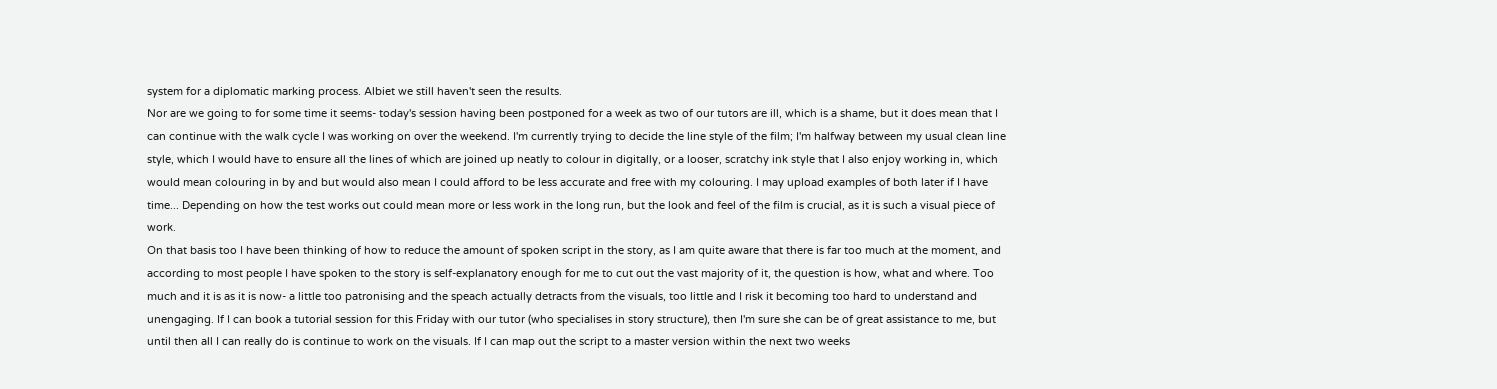system for a diplomatic marking process. Albiet we still haven't seen the results.
Nor are we going to for some time it seems- today's session having been postponed for a week as two of our tutors are ill, which is a shame, but it does mean that I can continue with the walk cycle I was working on over the weekend. I'm currently trying to decide the line style of the film; I'm halfway between my usual clean line style, which I would have to ensure all the lines of which are joined up neatly to colour in digitally, or a looser, scratchy ink style that I also enjoy working in, which would mean colouring in by and but would also mean I could afford to be less accurate and free with my colouring. I may upload examples of both later if I have time... Depending on how the test works out could mean more or less work in the long run, but the look and feel of the film is crucial, as it is such a visual piece of work.
On that basis too I have been thinking of how to reduce the amount of spoken script in the story, as I am quite aware that there is far too much at the moment, and according to most people I have spoken to the story is self-explanatory enough for me to cut out the vast majority of it, the question is how, what and where. Too much and it is as it is now- a little too patronising and the speach actually detracts from the visuals, too little and I risk it becoming too hard to understand and unengaging. If I can book a tutorial session for this Friday with our tutor (who specialises in story structure), then I'm sure she can be of great assistance to me, but until then all I can really do is continue to work on the visuals. If I can map out the script to a master version within the next two weeks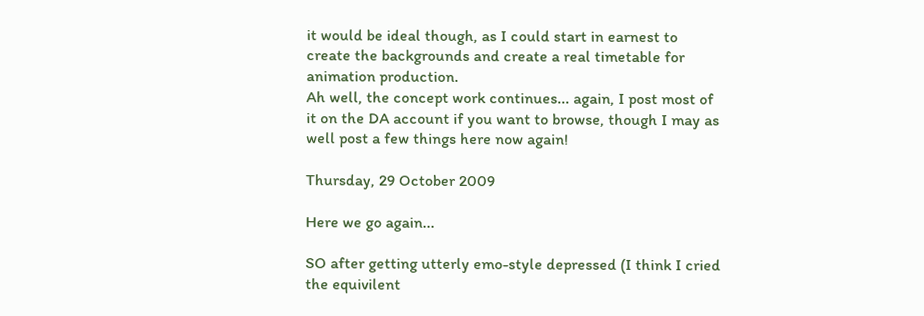it would be ideal though, as I could start in earnest to create the backgrounds and create a real timetable for animation production.
Ah well, the concept work continues... again, I post most of it on the DA account if you want to browse, though I may as well post a few things here now again!

Thursday, 29 October 2009

Here we go again...

SO after getting utterly emo-style depressed (I think I cried the equivilent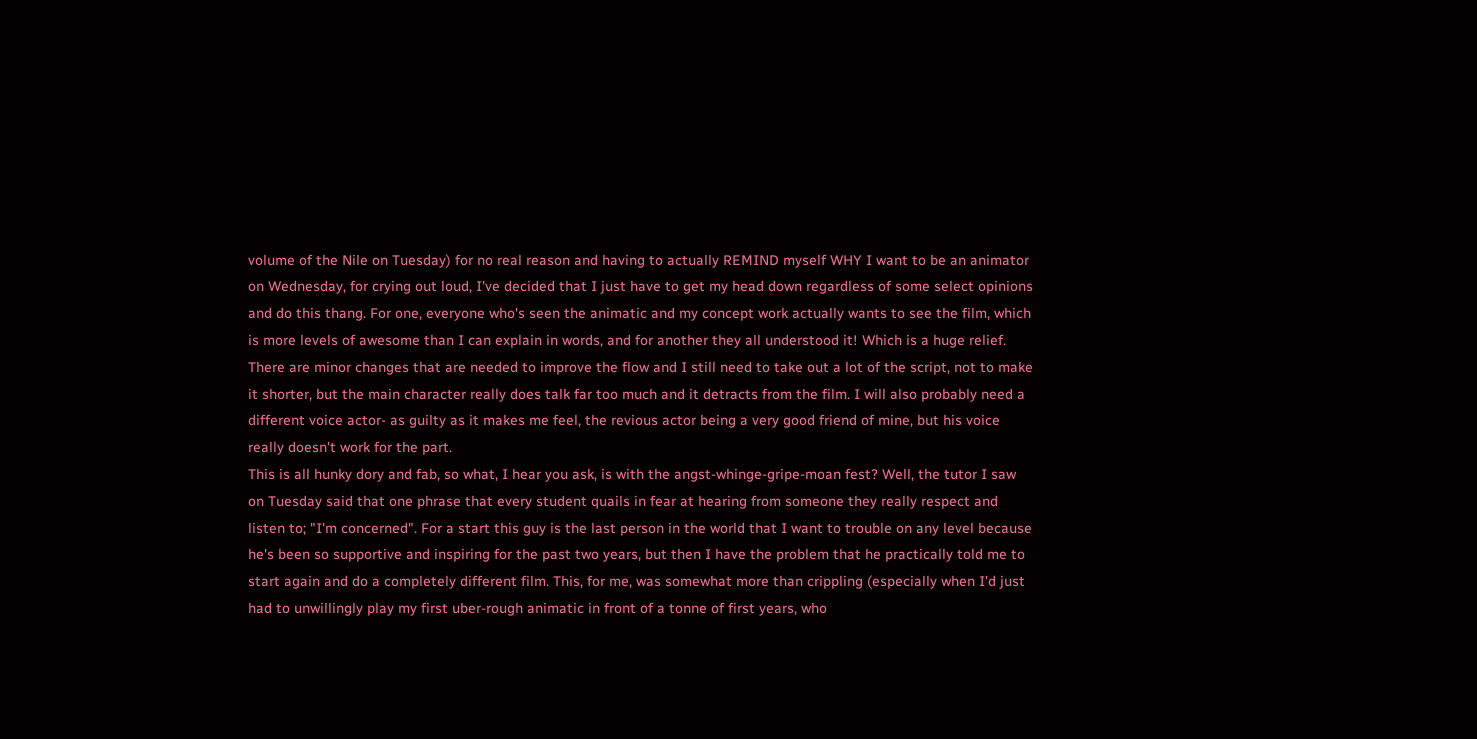volume of the Nile on Tuesday) for no real reason and having to actually REMIND myself WHY I want to be an animator on Wednesday, for crying out loud, I've decided that I just have to get my head down regardless of some select opinions and do this thang. For one, everyone who's seen the animatic and my concept work actually wants to see the film, which is more levels of awesome than I can explain in words, and for another they all understood it! Which is a huge relief. There are minor changes that are needed to improve the flow and I still need to take out a lot of the script, not to make it shorter, but the main character really does talk far too much and it detracts from the film. I will also probably need a different voice actor- as guilty as it makes me feel, the revious actor being a very good friend of mine, but his voice really doesn't work for the part.
This is all hunky dory and fab, so what, I hear you ask, is with the angst-whinge-gripe-moan fest? Well, the tutor I saw on Tuesday said that one phrase that every student quails in fear at hearing from someone they really respect and listen to; "I'm concerned". For a start this guy is the last person in the world that I want to trouble on any level because he's been so supportive and inspiring for the past two years, but then I have the problem that he practically told me to start again and do a completely different film. This, for me, was somewhat more than crippling (especially when I'd just had to unwillingly play my first uber-rough animatic in front of a tonne of first years, who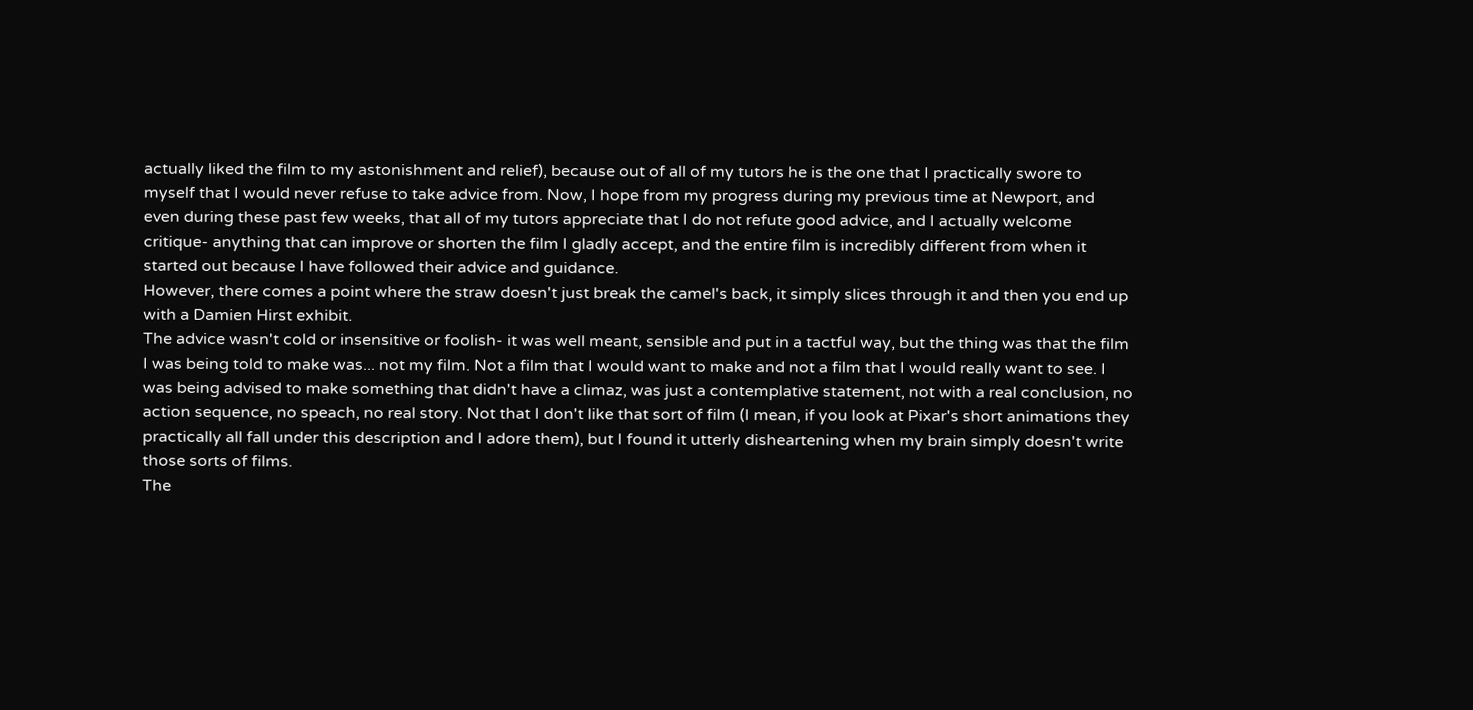actually liked the film to my astonishment and relief), because out of all of my tutors he is the one that I practically swore to myself that I would never refuse to take advice from. Now, I hope from my progress during my previous time at Newport, and even during these past few weeks, that all of my tutors appreciate that I do not refute good advice, and I actually welcome critique- anything that can improve or shorten the film I gladly accept, and the entire film is incredibly different from when it started out because I have followed their advice and guidance.
However, there comes a point where the straw doesn't just break the camel's back, it simply slices through it and then you end up with a Damien Hirst exhibit.
The advice wasn't cold or insensitive or foolish- it was well meant, sensible and put in a tactful way, but the thing was that the film I was being told to make was... not my film. Not a film that I would want to make and not a film that I would really want to see. I was being advised to make something that didn't have a climaz, was just a contemplative statement, not with a real conclusion, no action sequence, no speach, no real story. Not that I don't like that sort of film (I mean, if you look at Pixar's short animations they practically all fall under this description and I adore them), but I found it utterly disheartening when my brain simply doesn't write those sorts of films.
The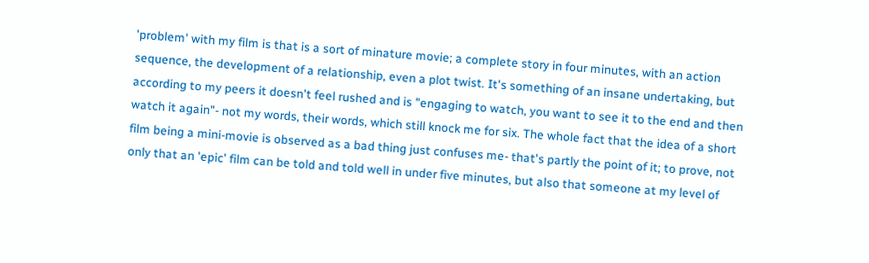'problem' with my film is that is a sort of minature movie; a complete story in four minutes, with an action sequence, the development of a relationship, even a plot twist. It's something of an insane undertaking, but according to my peers it doesn't feel rushed and is "engaging to watch, you want to see it to the end and then watch it again"- not my words, their words, which still knock me for six. The whole fact that the idea of a short film being a mini-movie is observed as a bad thing just confuses me- that's partly the point of it; to prove, not only that an 'epic' film can be told and told well in under five minutes, but also that someone at my level of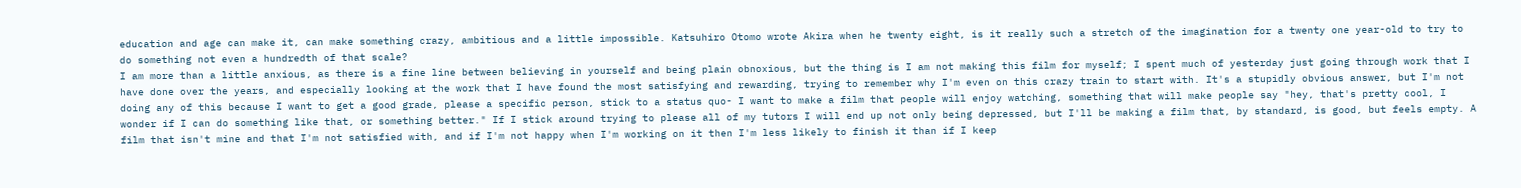education and age can make it, can make something crazy, ambitious and a little impossible. Katsuhiro Otomo wrote Akira when he twenty eight, is it really such a stretch of the imagination for a twenty one year-old to try to do something not even a hundredth of that scale?
I am more than a little anxious, as there is a fine line between believing in yourself and being plain obnoxious, but the thing is I am not making this film for myself; I spent much of yesterday just going through work that I have done over the years, and especially looking at the work that I have found the most satisfying and rewarding, trying to remember why I'm even on this crazy train to start with. It's a stupidly obvious answer, but I'm not doing any of this because I want to get a good grade, please a specific person, stick to a status quo- I want to make a film that people will enjoy watching, something that will make people say "hey, that's pretty cool, I wonder if I can do something like that, or something better." If I stick around trying to please all of my tutors I will end up not only being depressed, but I'll be making a film that, by standard, is good, but feels empty. A film that isn't mine and that I'm not satisfied with, and if I'm not happy when I'm working on it then I'm less likely to finish it than if I keep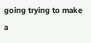going trying to make a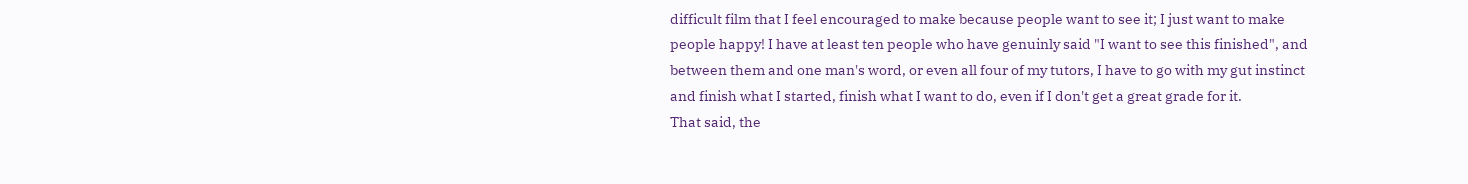difficult film that I feel encouraged to make because people want to see it; I just want to make people happy! I have at least ten people who have genuinly said "I want to see this finished", and between them and one man's word, or even all four of my tutors, I have to go with my gut instinct and finish what I started, finish what I want to do, even if I don't get a great grade for it.
That said, the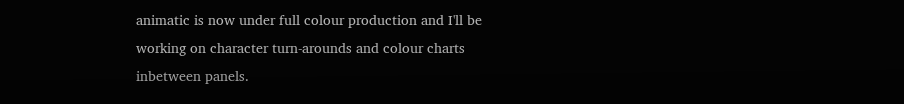animatic is now under full colour production and I'll be working on character turn-arounds and colour charts inbetween panels.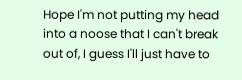Hope I'm not putting my head into a noose that I can't break out of, I guess I'll just have to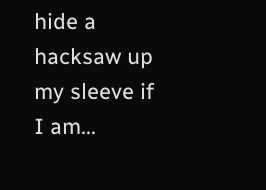hide a hacksaw up my sleeve if I am...